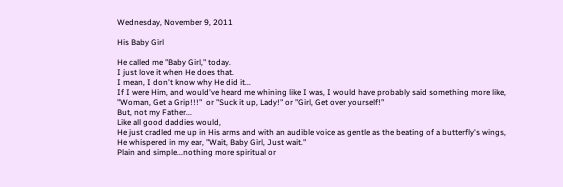Wednesday, November 9, 2011

His Baby Girl

He called me "Baby Girl," today.
I just love it when He does that.
I mean, I don't know why He did it...
If I were Him, and would've heard me whining like I was, I would have probably said something more like, "Woman, Get a Grip!!!"  or "Suck it up, Lady!" or "Girl, Get over yourself!"
But, not my Father...
Like all good daddies would,
He just cradled me up in His arms and with an audible voice as gentle as the beating of a butterfly's wings,
He whispered in my ear, "Wait, Baby Girl, Just wait."
Plain and simple...nothing more spiritual or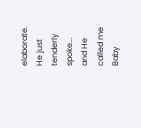elaborate.
He just tenderly spoke...
and He called me Baby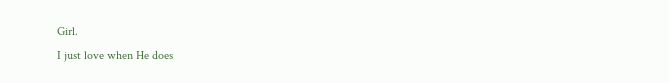Girl.
I just love when He does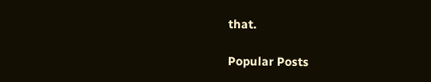that.

Popular Posts